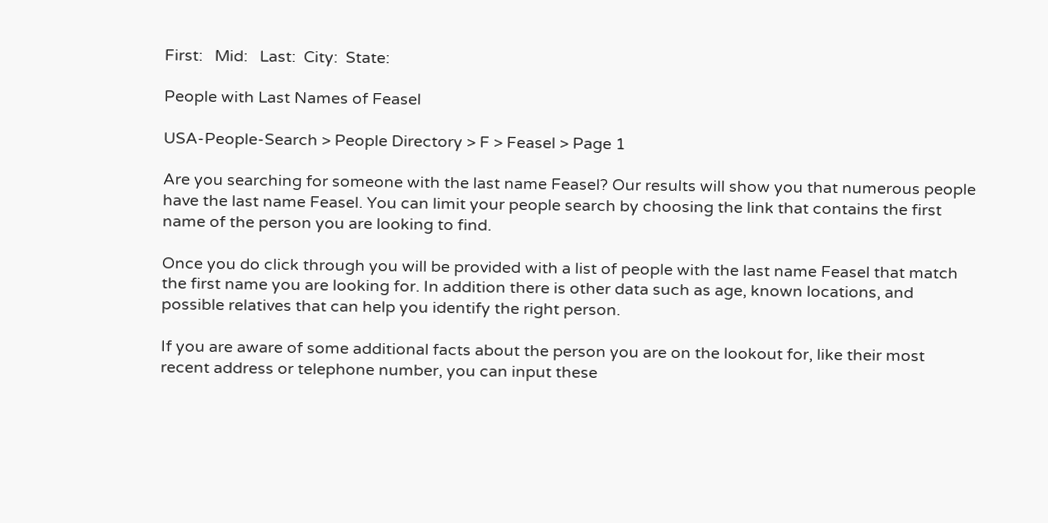First:   Mid:   Last:  City:  State:

People with Last Names of Feasel

USA-People-Search > People Directory > F > Feasel > Page 1

Are you searching for someone with the last name Feasel? Our results will show you that numerous people have the last name Feasel. You can limit your people search by choosing the link that contains the first name of the person you are looking to find.

Once you do click through you will be provided with a list of people with the last name Feasel that match the first name you are looking for. In addition there is other data such as age, known locations, and possible relatives that can help you identify the right person.

If you are aware of some additional facts about the person you are on the lookout for, like their most recent address or telephone number, you can input these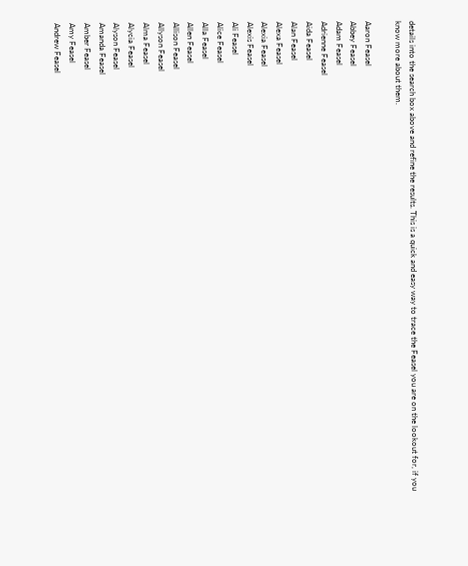details into the search box above and refine the results. This is a quick and easy way to trace the Feasel you are on the lookout for, if you know more about them.

Aaron Feasel
Abbey Feasel
Adam Feasel
Adrienne Feasel
Aida Feasel
Alan Feasel
Alexa Feasel
Alexia Feasel
Alexis Feasel
Ali Feasel
Alice Feasel
Alla Feasel
Allen Feasel
Allison Feasel
Allyson Feasel
Alma Feasel
Alycia Feasel
Alyson Feasel
Amanda Feasel
Amber Feasel
Amy Feasel
Andrew Feasel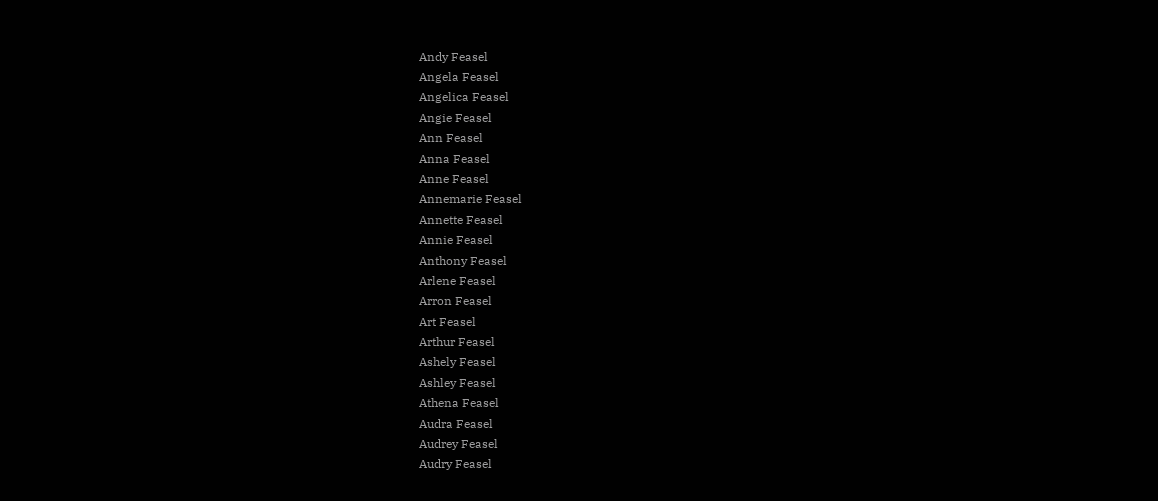Andy Feasel
Angela Feasel
Angelica Feasel
Angie Feasel
Ann Feasel
Anna Feasel
Anne Feasel
Annemarie Feasel
Annette Feasel
Annie Feasel
Anthony Feasel
Arlene Feasel
Arron Feasel
Art Feasel
Arthur Feasel
Ashely Feasel
Ashley Feasel
Athena Feasel
Audra Feasel
Audrey Feasel
Audry Feasel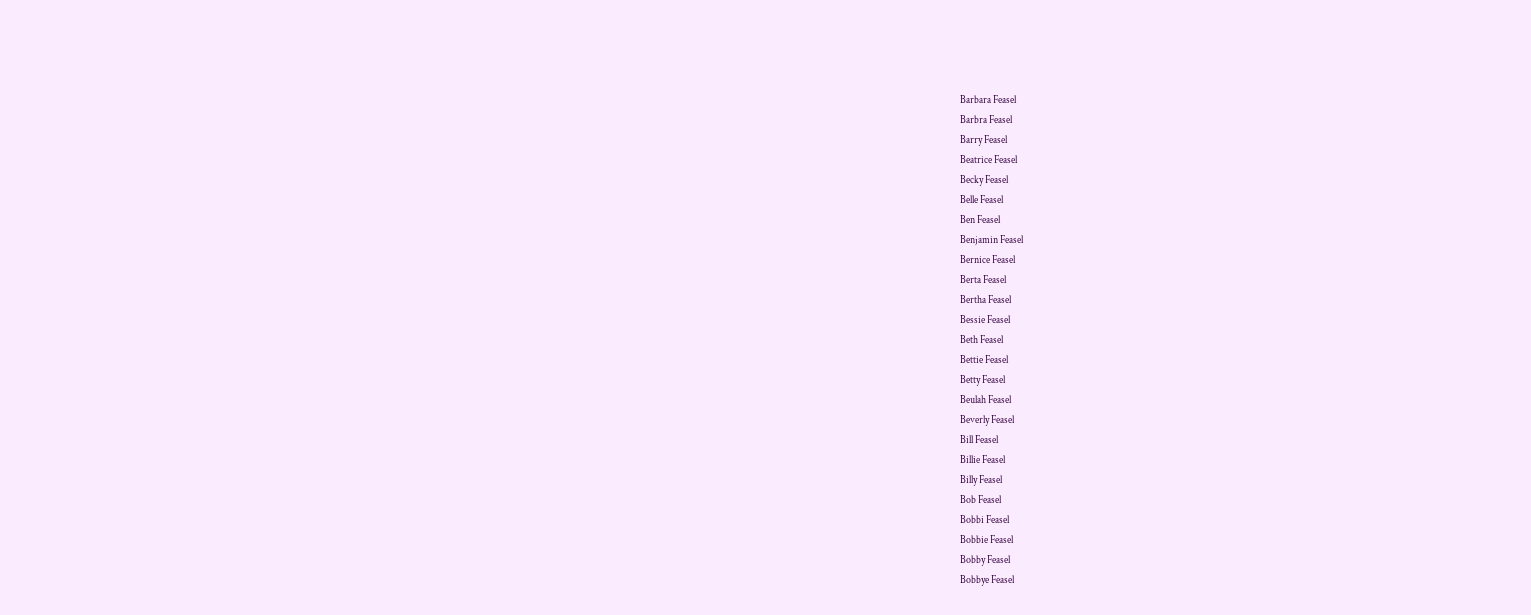Barbara Feasel
Barbra Feasel
Barry Feasel
Beatrice Feasel
Becky Feasel
Belle Feasel
Ben Feasel
Benjamin Feasel
Bernice Feasel
Berta Feasel
Bertha Feasel
Bessie Feasel
Beth Feasel
Bettie Feasel
Betty Feasel
Beulah Feasel
Beverly Feasel
Bill Feasel
Billie Feasel
Billy Feasel
Bob Feasel
Bobbi Feasel
Bobbie Feasel
Bobby Feasel
Bobbye Feasel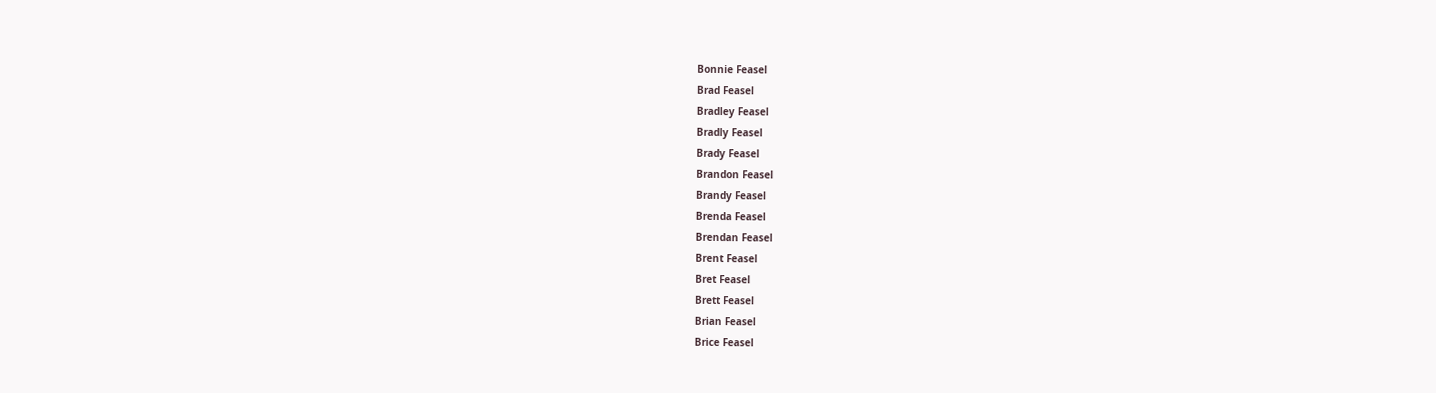Bonnie Feasel
Brad Feasel
Bradley Feasel
Bradly Feasel
Brady Feasel
Brandon Feasel
Brandy Feasel
Brenda Feasel
Brendan Feasel
Brent Feasel
Bret Feasel
Brett Feasel
Brian Feasel
Brice Feasel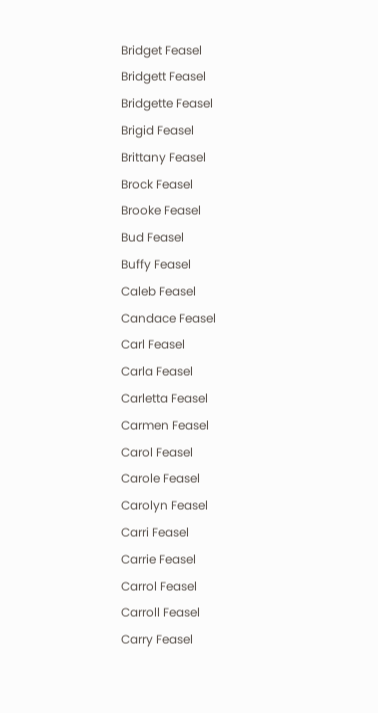Bridget Feasel
Bridgett Feasel
Bridgette Feasel
Brigid Feasel
Brittany Feasel
Brock Feasel
Brooke Feasel
Bud Feasel
Buffy Feasel
Caleb Feasel
Candace Feasel
Carl Feasel
Carla Feasel
Carletta Feasel
Carmen Feasel
Carol Feasel
Carole Feasel
Carolyn Feasel
Carri Feasel
Carrie Feasel
Carrol Feasel
Carroll Feasel
Carry Feasel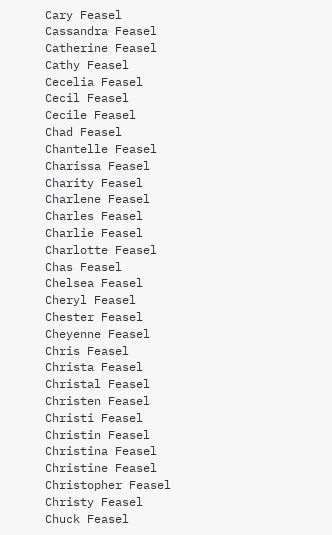Cary Feasel
Cassandra Feasel
Catherine Feasel
Cathy Feasel
Cecelia Feasel
Cecil Feasel
Cecile Feasel
Chad Feasel
Chantelle Feasel
Charissa Feasel
Charity Feasel
Charlene Feasel
Charles Feasel
Charlie Feasel
Charlotte Feasel
Chas Feasel
Chelsea Feasel
Cheryl Feasel
Chester Feasel
Cheyenne Feasel
Chris Feasel
Christa Feasel
Christal Feasel
Christen Feasel
Christi Feasel
Christin Feasel
Christina Feasel
Christine Feasel
Christopher Feasel
Christy Feasel
Chuck Feasel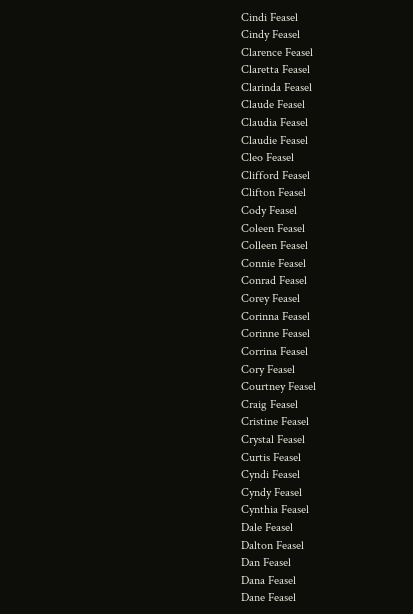Cindi Feasel
Cindy Feasel
Clarence Feasel
Claretta Feasel
Clarinda Feasel
Claude Feasel
Claudia Feasel
Claudie Feasel
Cleo Feasel
Clifford Feasel
Clifton Feasel
Cody Feasel
Coleen Feasel
Colleen Feasel
Connie Feasel
Conrad Feasel
Corey Feasel
Corinna Feasel
Corinne Feasel
Corrina Feasel
Cory Feasel
Courtney Feasel
Craig Feasel
Cristine Feasel
Crystal Feasel
Curtis Feasel
Cyndi Feasel
Cyndy Feasel
Cynthia Feasel
Dale Feasel
Dalton Feasel
Dan Feasel
Dana Feasel
Dane Feasel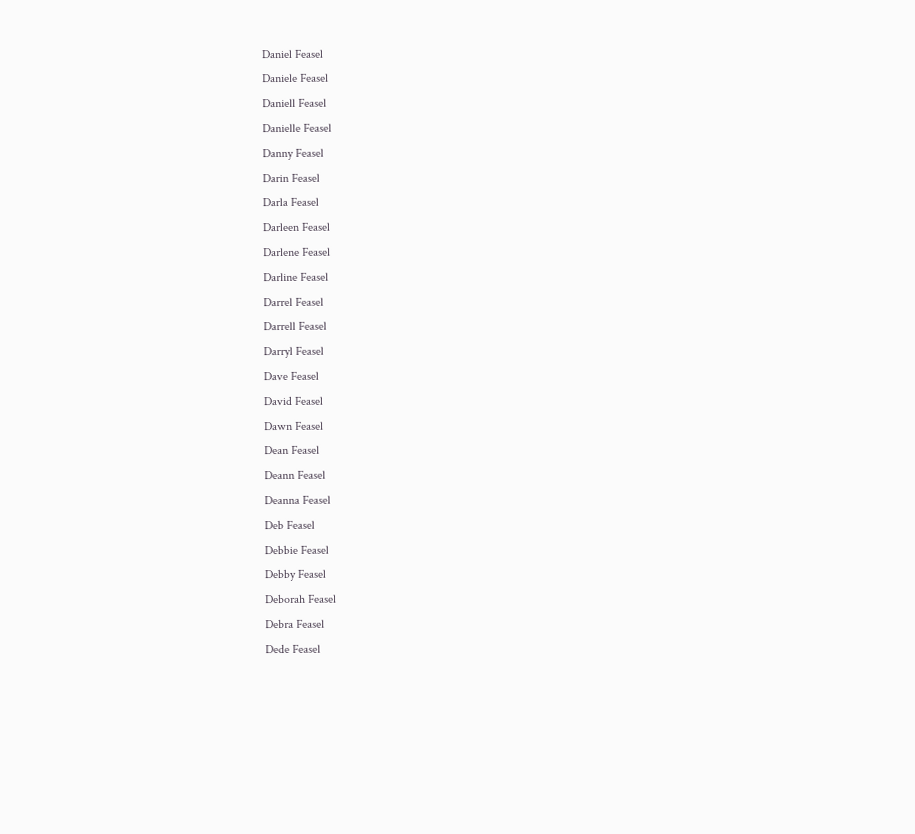Daniel Feasel
Daniele Feasel
Daniell Feasel
Danielle Feasel
Danny Feasel
Darin Feasel
Darla Feasel
Darleen Feasel
Darlene Feasel
Darline Feasel
Darrel Feasel
Darrell Feasel
Darryl Feasel
Dave Feasel
David Feasel
Dawn Feasel
Dean Feasel
Deann Feasel
Deanna Feasel
Deb Feasel
Debbie Feasel
Debby Feasel
Deborah Feasel
Debra Feasel
Dede Feasel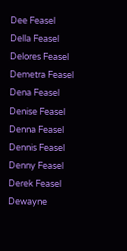Dee Feasel
Della Feasel
Delores Feasel
Demetra Feasel
Dena Feasel
Denise Feasel
Denna Feasel
Dennis Feasel
Denny Feasel
Derek Feasel
Dewayne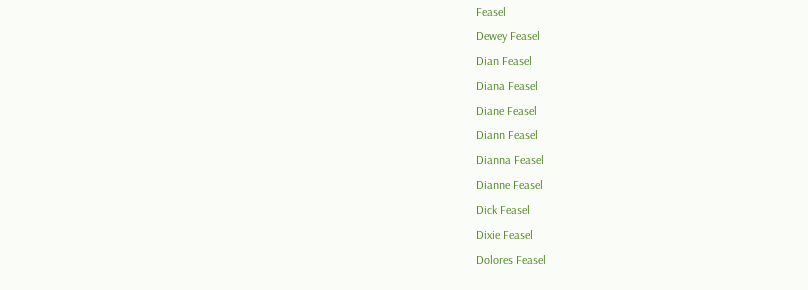Feasel
Dewey Feasel
Dian Feasel
Diana Feasel
Diane Feasel
Diann Feasel
Dianna Feasel
Dianne Feasel
Dick Feasel
Dixie Feasel
Dolores Feasel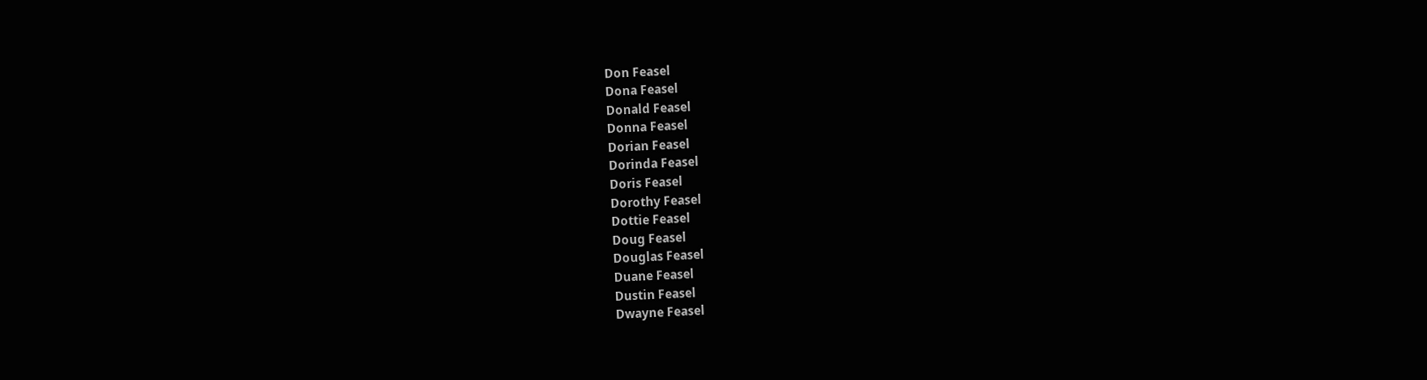Don Feasel
Dona Feasel
Donald Feasel
Donna Feasel
Dorian Feasel
Dorinda Feasel
Doris Feasel
Dorothy Feasel
Dottie Feasel
Doug Feasel
Douglas Feasel
Duane Feasel
Dustin Feasel
Dwayne Feasel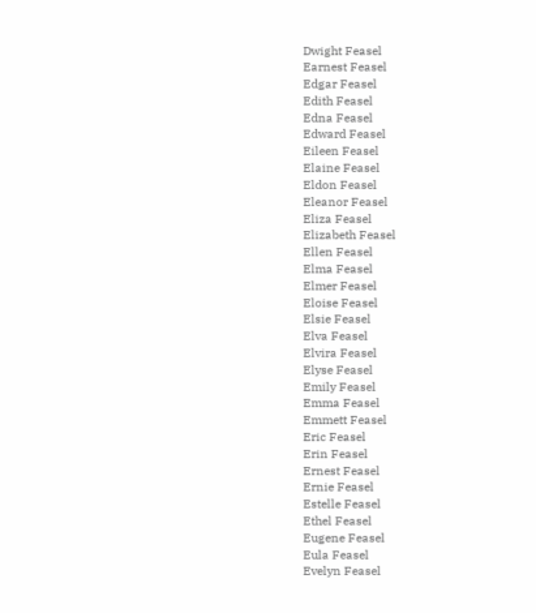Dwight Feasel
Earnest Feasel
Edgar Feasel
Edith Feasel
Edna Feasel
Edward Feasel
Eileen Feasel
Elaine Feasel
Eldon Feasel
Eleanor Feasel
Eliza Feasel
Elizabeth Feasel
Ellen Feasel
Elma Feasel
Elmer Feasel
Eloise Feasel
Elsie Feasel
Elva Feasel
Elvira Feasel
Elyse Feasel
Emily Feasel
Emma Feasel
Emmett Feasel
Eric Feasel
Erin Feasel
Ernest Feasel
Ernie Feasel
Estelle Feasel
Ethel Feasel
Eugene Feasel
Eula Feasel
Evelyn Feasel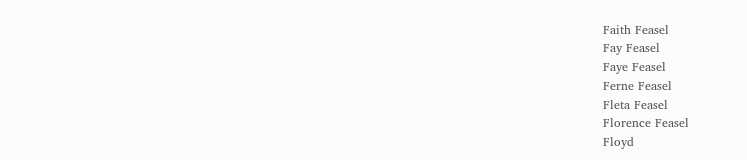Faith Feasel
Fay Feasel
Faye Feasel
Ferne Feasel
Fleta Feasel
Florence Feasel
Floyd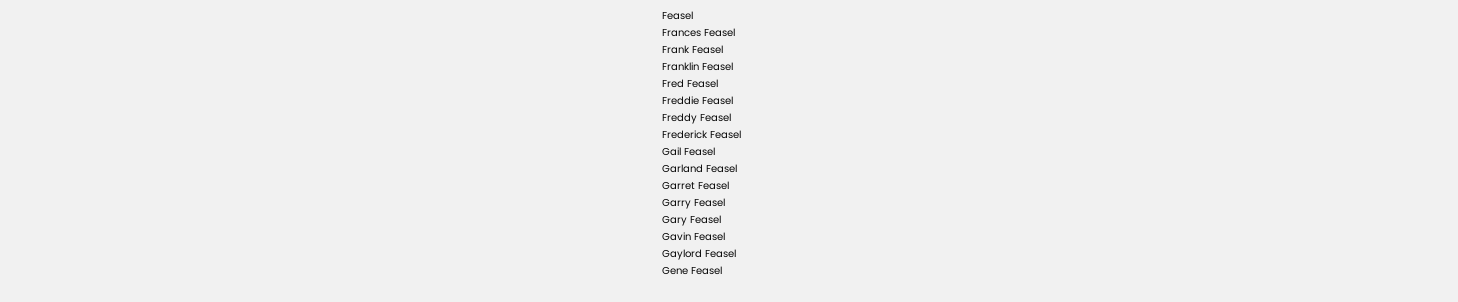Feasel
Frances Feasel
Frank Feasel
Franklin Feasel
Fred Feasel
Freddie Feasel
Freddy Feasel
Frederick Feasel
Gail Feasel
Garland Feasel
Garret Feasel
Garry Feasel
Gary Feasel
Gavin Feasel
Gaylord Feasel
Gene Feasel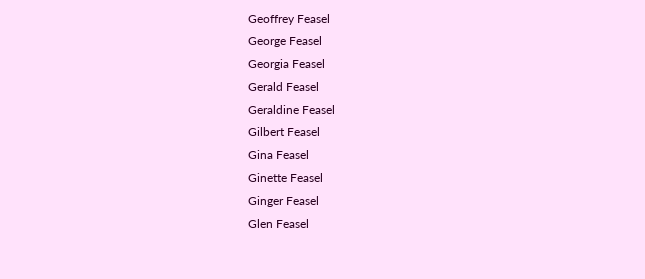Geoffrey Feasel
George Feasel
Georgia Feasel
Gerald Feasel
Geraldine Feasel
Gilbert Feasel
Gina Feasel
Ginette Feasel
Ginger Feasel
Glen Feasel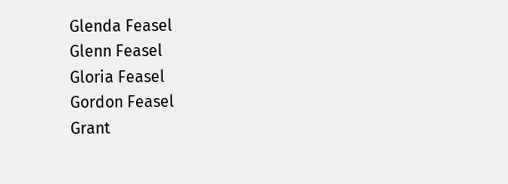Glenda Feasel
Glenn Feasel
Gloria Feasel
Gordon Feasel
Grant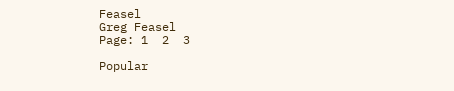Feasel
Greg Feasel
Page: 1  2  3

Popular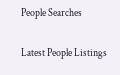People Searches

Latest People Listings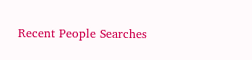Recent People Searches